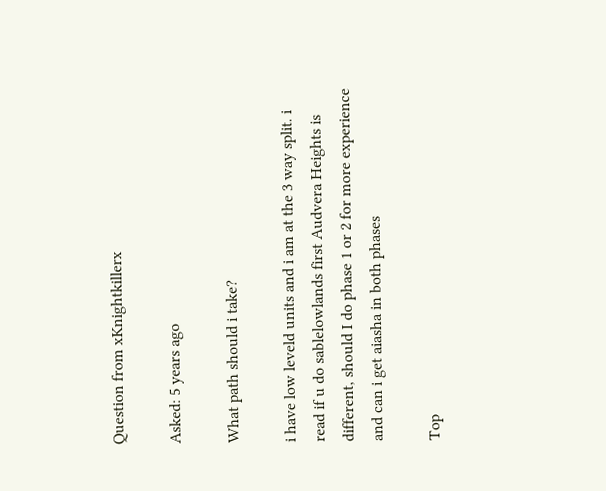Question from xKnightkillerx

Asked: 5 years ago

What path should i take?

i have low leveld units and i am at the 3 way split. i read if u do sablelowlands first Audvera Heights is different, should I do phase 1 or 2 for more experience and can i get aiasha in both phases

Top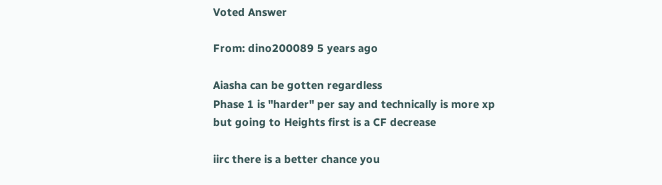Voted Answer

From: dino200089 5 years ago

Aiasha can be gotten regardless
Phase 1 is "harder" per say and technically is more xp
but going to Heights first is a CF decrease

iirc there is a better chance you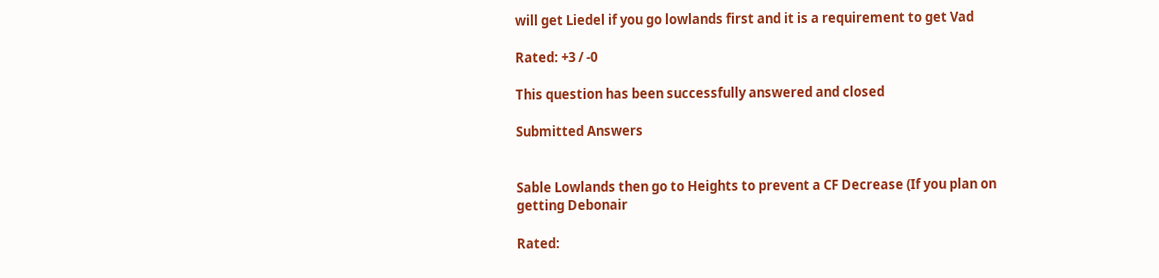will get Liedel if you go lowlands first and it is a requirement to get Vad

Rated: +3 / -0

This question has been successfully answered and closed

Submitted Answers


Sable Lowlands then go to Heights to prevent a CF Decrease (If you plan on getting Debonair

Rated: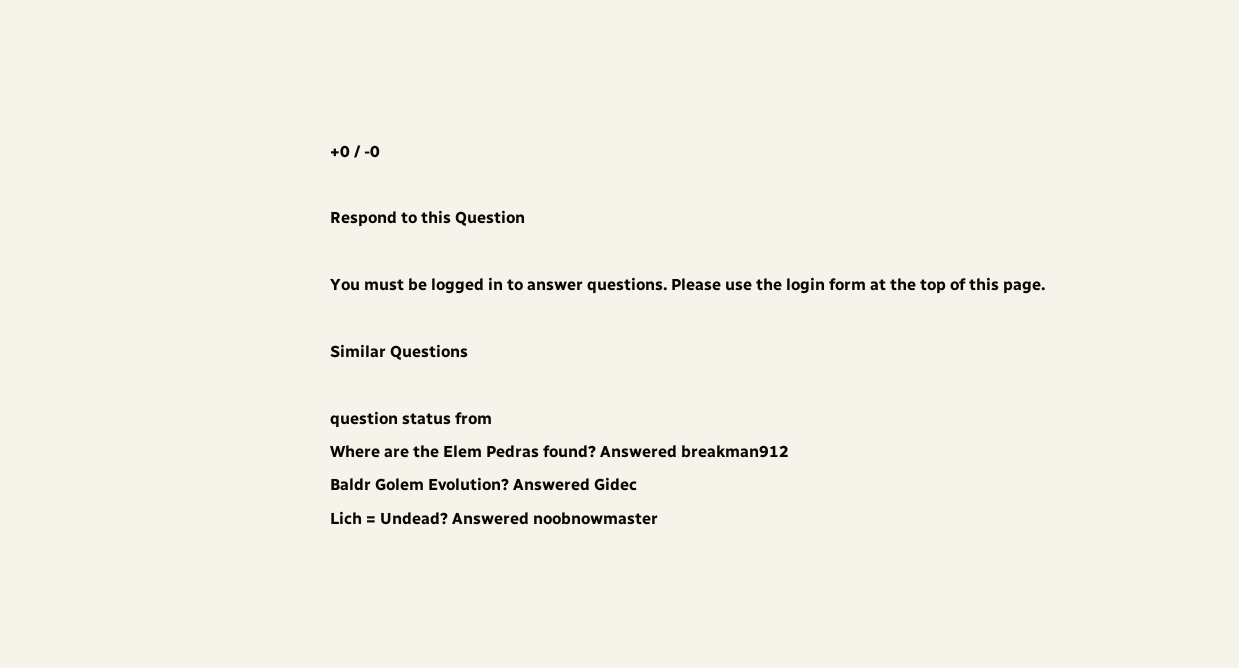+0 / -0

Respond to this Question

You must be logged in to answer questions. Please use the login form at the top of this page.

Similar Questions

question status from
Where are the Elem Pedras found? Answered breakman912
Baldr Golem Evolution? Answered Gidec
Lich = Undead? Answered noobnowmaster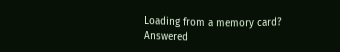Loading from a memory card? Answered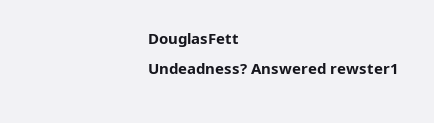DouglasFett
Undeadness? Answered rewster1